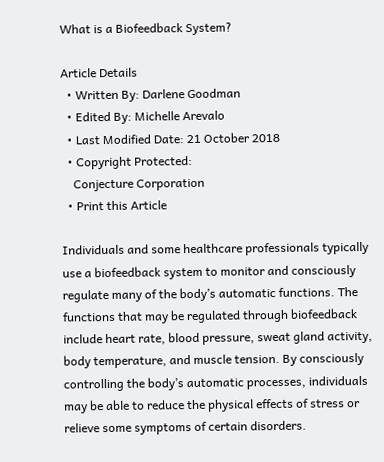What is a Biofeedback System?

Article Details
  • Written By: Darlene Goodman
  • Edited By: Michelle Arevalo
  • Last Modified Date: 21 October 2018
  • Copyright Protected:
    Conjecture Corporation
  • Print this Article

Individuals and some healthcare professionals typically use a biofeedback system to monitor and consciously regulate many of the body’s automatic functions. The functions that may be regulated through biofeedback include heart rate, blood pressure, sweat gland activity, body temperature, and muscle tension. By consciously controlling the body’s automatic processes, individuals may be able to reduce the physical effects of stress or relieve some symptoms of certain disorders.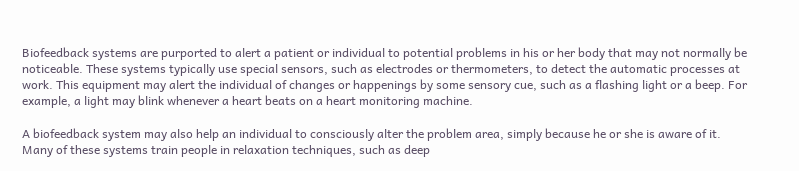Biofeedback systems are purported to alert a patient or individual to potential problems in his or her body that may not normally be noticeable. These systems typically use special sensors, such as electrodes or thermometers, to detect the automatic processes at work. This equipment may alert the individual of changes or happenings by some sensory cue, such as a flashing light or a beep. For example, a light may blink whenever a heart beats on a heart monitoring machine.

A biofeedback system may also help an individual to consciously alter the problem area, simply because he or she is aware of it. Many of these systems train people in relaxation techniques, such as deep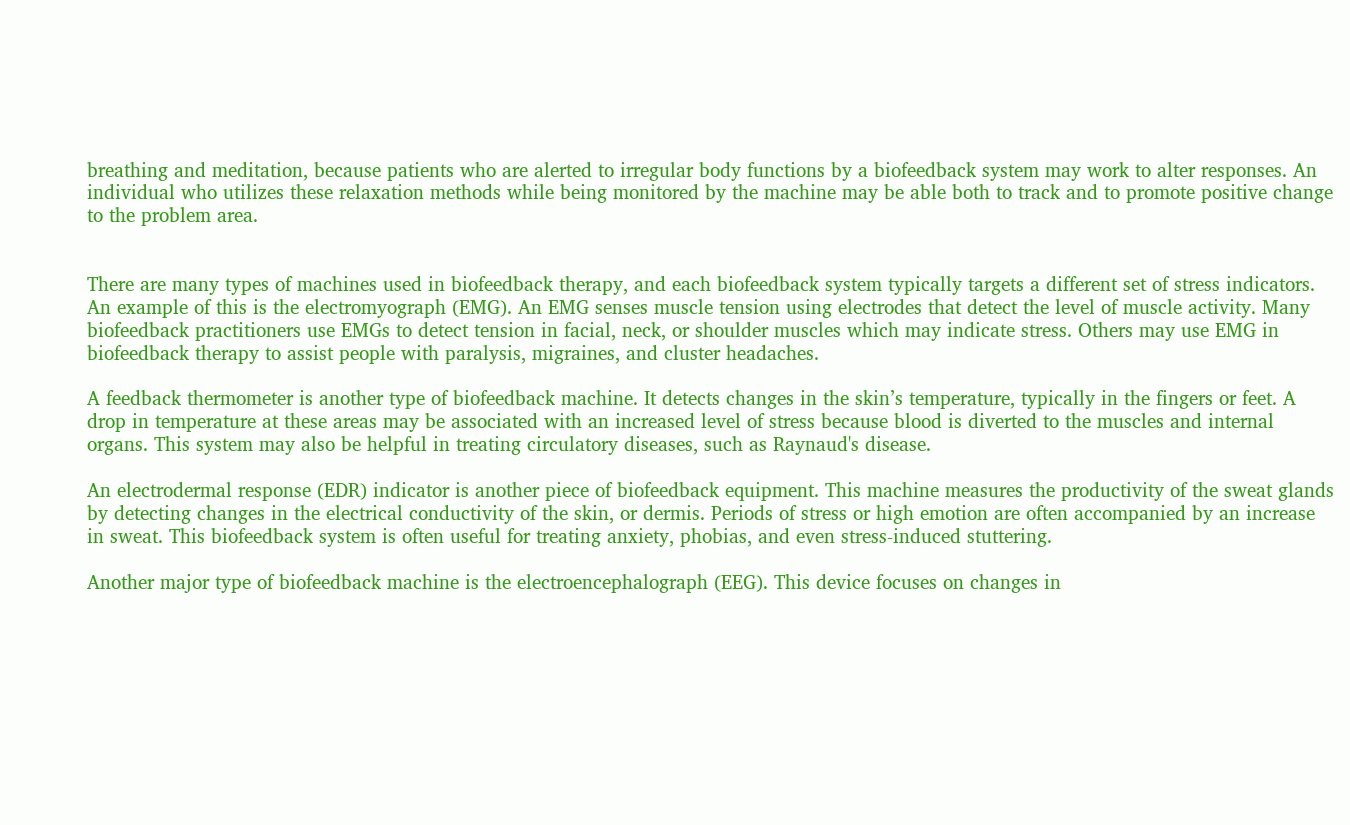breathing and meditation, because patients who are alerted to irregular body functions by a biofeedback system may work to alter responses. An individual who utilizes these relaxation methods while being monitored by the machine may be able both to track and to promote positive change to the problem area.


There are many types of machines used in biofeedback therapy, and each biofeedback system typically targets a different set of stress indicators. An example of this is the electromyograph (EMG). An EMG senses muscle tension using electrodes that detect the level of muscle activity. Many biofeedback practitioners use EMGs to detect tension in facial, neck, or shoulder muscles which may indicate stress. Others may use EMG in biofeedback therapy to assist people with paralysis, migraines, and cluster headaches.

A feedback thermometer is another type of biofeedback machine. It detects changes in the skin’s temperature, typically in the fingers or feet. A drop in temperature at these areas may be associated with an increased level of stress because blood is diverted to the muscles and internal organs. This system may also be helpful in treating circulatory diseases, such as Raynaud's disease.

An electrodermal response (EDR) indicator is another piece of biofeedback equipment. This machine measures the productivity of the sweat glands by detecting changes in the electrical conductivity of the skin, or dermis. Periods of stress or high emotion are often accompanied by an increase in sweat. This biofeedback system is often useful for treating anxiety, phobias, and even stress-induced stuttering.

Another major type of biofeedback machine is the electroencephalograph (EEG). This device focuses on changes in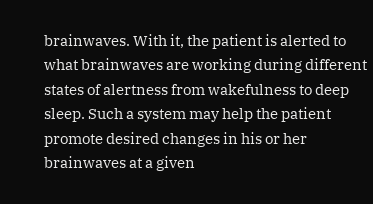brainwaves. With it, the patient is alerted to what brainwaves are working during different states of alertness from wakefulness to deep sleep. Such a system may help the patient promote desired changes in his or her brainwaves at a given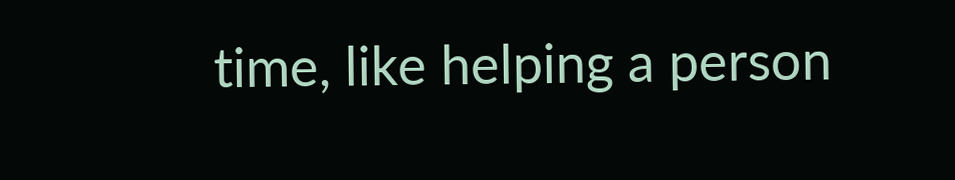time, like helping a person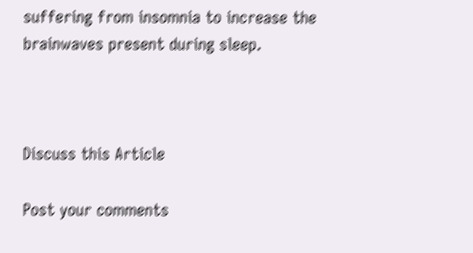suffering from insomnia to increase the brainwaves present during sleep.



Discuss this Article

Post your comments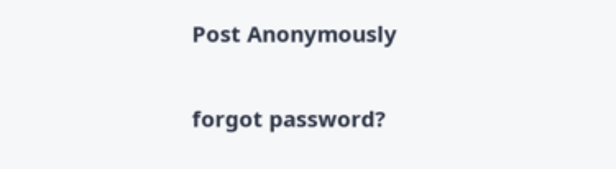Post Anonymously


forgot password?